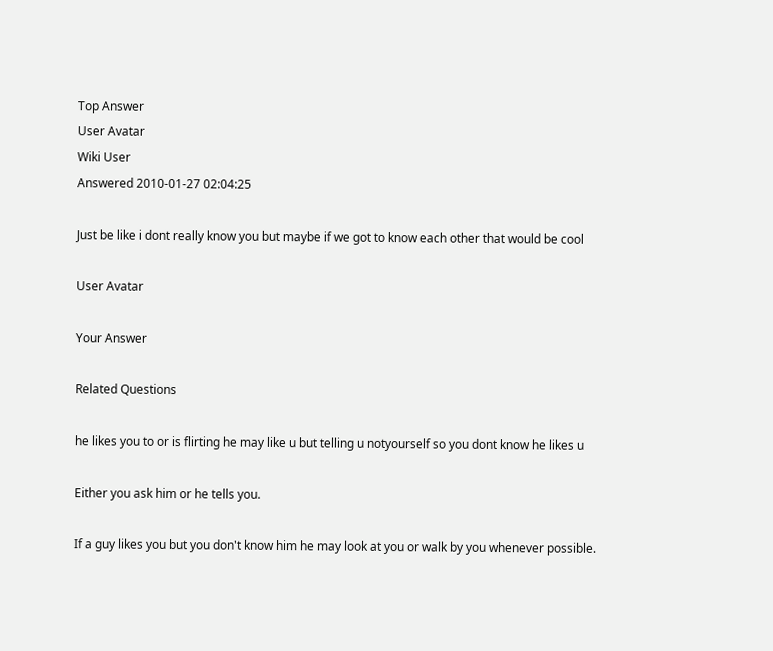Top Answer
User Avatar
Wiki User
Answered 2010-01-27 02:04:25

Just be like i dont really know you but maybe if we got to know each other that would be cool

User Avatar

Your Answer

Related Questions

he likes you to or is flirting he may like u but telling u notyourself so you dont know he likes u

Either you ask him or he tells you.

If a guy likes you but you don't know him he may look at you or walk by you whenever possible.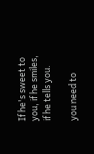If he's sweet to you, if he smiles, if he tells you.

you need to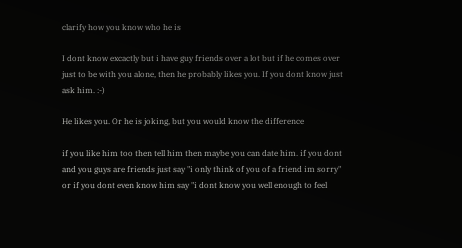clarify how you know who he is

I dont know excactly but i have guy friends over a lot but if he comes over just to be with you alone, then he probably likes you. If you dont know just ask him. :-)

He likes you. Or he is joking, but you would know the difference

if you like him too then tell him then maybe you can date him. if you dont and you guys are friends just say "i only think of you of a friend im sorry" or if you dont even know him say "i dont know you well enough to feel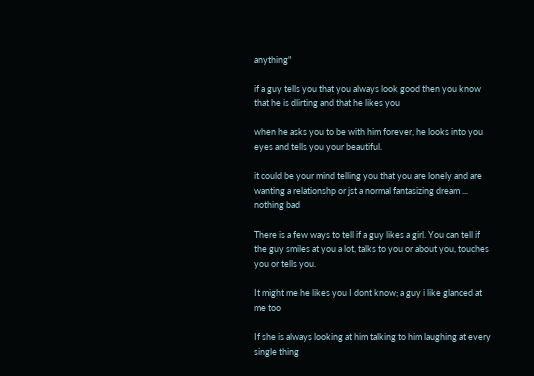anything"

if a guy tells you that you always look good then you know that he is dlirting and that he likes you

when he asks you to be with him forever, he looks into you eyes and tells you your beautiful.

it could be your mind telling you that you are lonely and are wanting a relationshp or jst a normal fantasizing dream ... nothing bad

There is a few ways to tell if a guy likes a girl. You can tell if the guy smiles at you a lot, talks to you or about you, touches you or tells you.

It might me he likes you I dont know; a guy i like glanced at me too

If she is always looking at him talking to him laughing at every single thing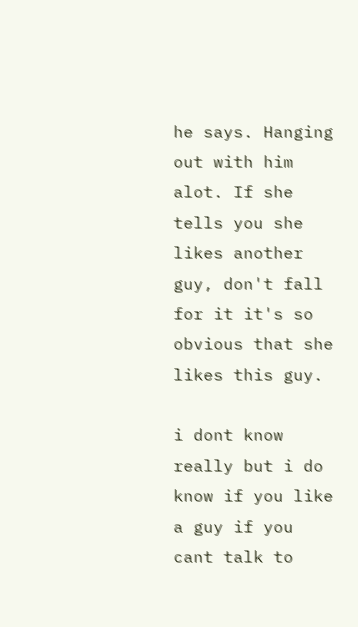he says. Hanging out with him alot. If she tells you she likes another guy, don't fall for it it's so obvious that she likes this guy.

i dont know really but i do know if you like a guy if you cant talk to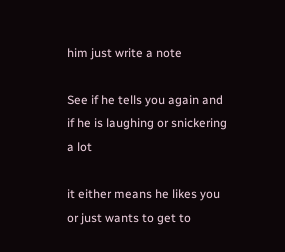him just write a note

See if he tells you again and if he is laughing or snickering a lot

it either means he likes you or just wants to get to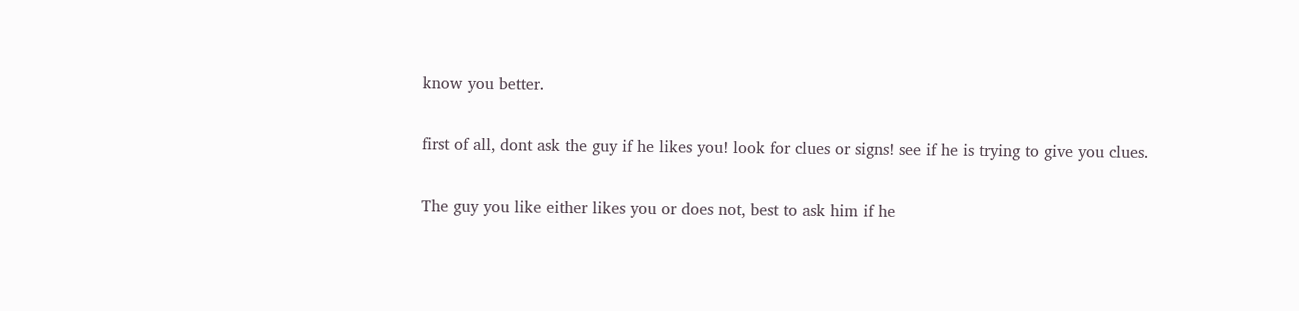know you better.

first of all, dont ask the guy if he likes you! look for clues or signs! see if he is trying to give you clues.

The guy you like either likes you or does not, best to ask him if he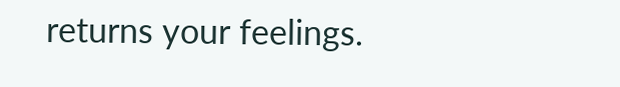returns your feelings.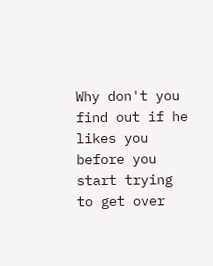Why don't you find out if he likes you before you start trying to get over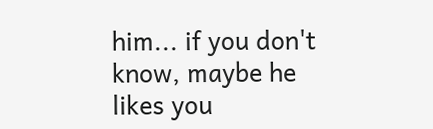him... if you don't know, maybe he likes you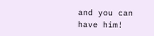and you can have him!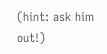(hint: ask him out!)